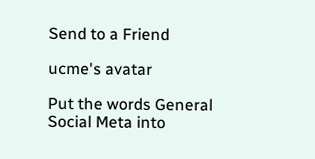Send to a Friend

ucme's avatar

Put the words General Social Meta into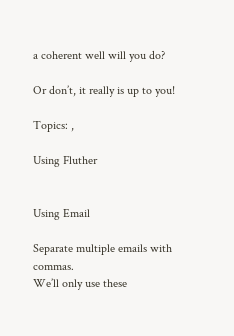a coherent well will you do?

Or don’t, it really is up to you!

Topics: ,

Using Fluther


Using Email

Separate multiple emails with commas.
We’ll only use these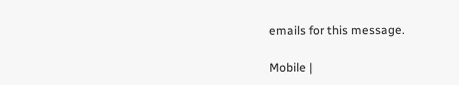emails for this message.

Mobile |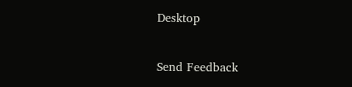Desktop

Send Feedback